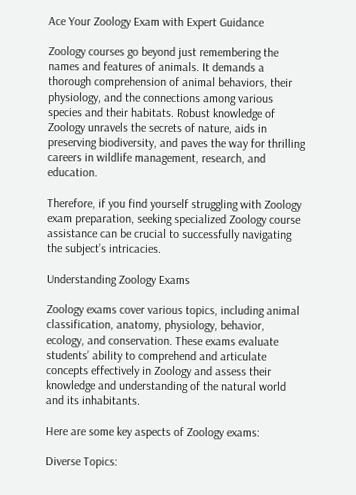Ace Your Zoology Exam with Expert Guidance

Zoology courses go beyond just remembering the names and features of animals. It demands a thorough comprehension of animal behaviors, their physiology, and the connections among various species and their habitats. Robust knowledge of Zoology unravels the secrets of nature, aids in preserving biodiversity, and paves the way for thrilling careers in wildlife management, research, and education.

Therefore, if you find yourself struggling with Zoology exam preparation, seeking specialized Zoology course assistance can be crucial to successfully navigating the subject’s intricacies.

Understanding Zoology Exams

Zoology exams cover various topics, including animal classification, anatomy, physiology, behavior, ecology, and conservation. These exams evaluate students’ ability to comprehend and articulate concepts effectively in Zoology and assess their knowledge and understanding of the natural world and its inhabitants.

Here are some key aspects of Zoology exams:

Diverse Topics: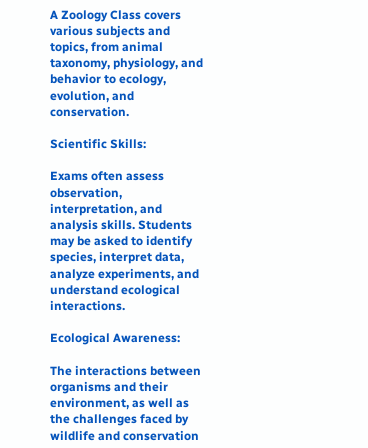A Zoology Class covers various subjects and topics, from animal taxonomy, physiology, and behavior to ecology, evolution, and conservation.

Scientific Skills:

Exams often assess observation, interpretation, and analysis skills. Students may be asked to identify species, interpret data, analyze experiments, and understand ecological interactions.

Ecological Awareness:

The interactions between organisms and their environment, as well as the challenges faced by wildlife and conservation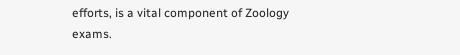efforts, is a vital component of Zoology exams.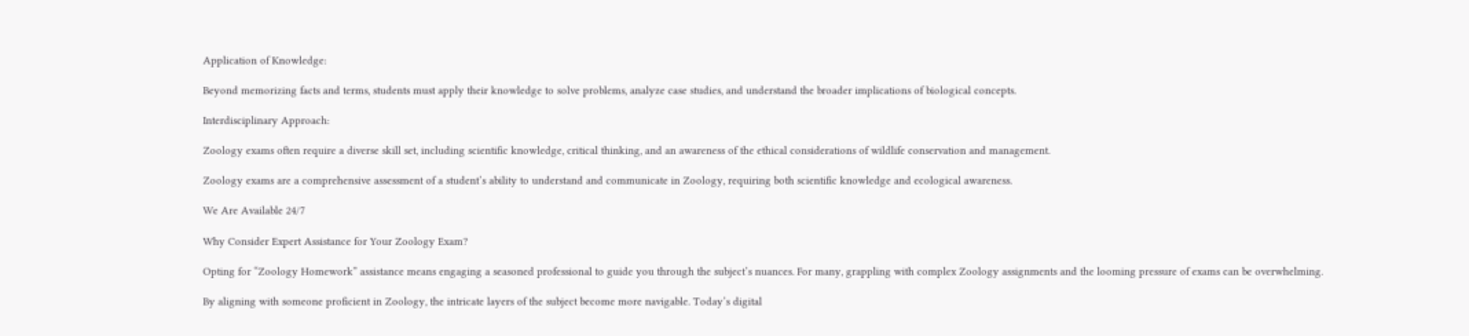Application of Knowledge:

Beyond memorizing facts and terms, students must apply their knowledge to solve problems, analyze case studies, and understand the broader implications of biological concepts.

Interdisciplinary Approach:

Zoology exams often require a diverse skill set, including scientific knowledge, critical thinking, and an awareness of the ethical considerations of wildlife conservation and management.

Zoology exams are a comprehensive assessment of a student’s ability to understand and communicate in Zoology, requiring both scientific knowledge and ecological awareness.

We Are Available 24/7

Why Consider Expert Assistance for Your Zoology Exam?

Opting for “Zoology Homework” assistance means engaging a seasoned professional to guide you through the subject’s nuances. For many, grappling with complex Zoology assignments and the looming pressure of exams can be overwhelming.

By aligning with someone proficient in Zoology, the intricate layers of the subject become more navigable. Today’s digital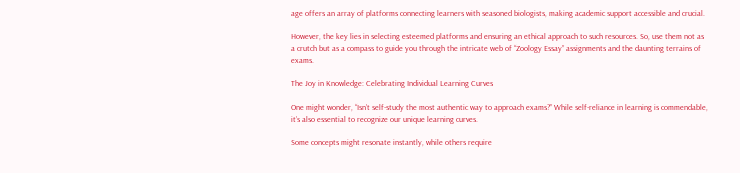age offers an array of platforms connecting learners with seasoned biologists, making academic support accessible and crucial.

However, the key lies in selecting esteemed platforms and ensuring an ethical approach to such resources. So, use them not as a crutch but as a compass to guide you through the intricate web of “Zoology Essay” assignments and the daunting terrains of exams.

The Joy in Knowledge: Celebrating Individual Learning Curves

One might wonder, “Isn’t self-study the most authentic way to approach exams?” While self-reliance in learning is commendable, it’s also essential to recognize our unique learning curves.

Some concepts might resonate instantly, while others require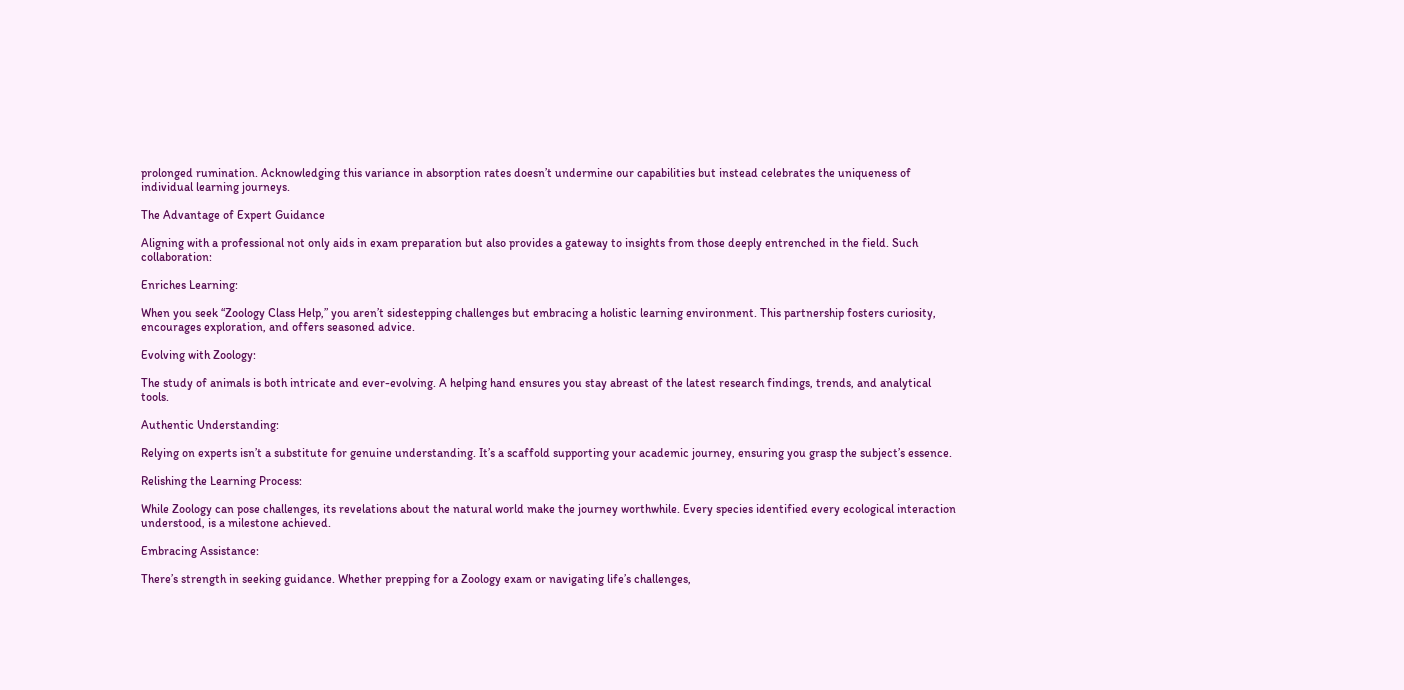prolonged rumination. Acknowledging this variance in absorption rates doesn’t undermine our capabilities but instead celebrates the uniqueness of individual learning journeys.

The Advantage of Expert Guidance

Aligning with a professional not only aids in exam preparation but also provides a gateway to insights from those deeply entrenched in the field. Such collaboration:

Enriches Learning:

When you seek “Zoology Class Help,” you aren’t sidestepping challenges but embracing a holistic learning environment. This partnership fosters curiosity, encourages exploration, and offers seasoned advice.

Evolving with Zoology:

The study of animals is both intricate and ever-evolving. A helping hand ensures you stay abreast of the latest research findings, trends, and analytical tools.

Authentic Understanding:

Relying on experts isn’t a substitute for genuine understanding. It’s a scaffold supporting your academic journey, ensuring you grasp the subject’s essence.

Relishing the Learning Process:

While Zoology can pose challenges, its revelations about the natural world make the journey worthwhile. Every species identified every ecological interaction understood, is a milestone achieved.

Embracing Assistance:

There’s strength in seeking guidance. Whether prepping for a Zoology exam or navigating life’s challenges,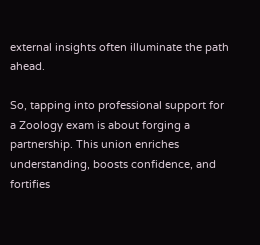external insights often illuminate the path ahead.

So, tapping into professional support for a Zoology exam is about forging a partnership. This union enriches understanding, boosts confidence, and fortifies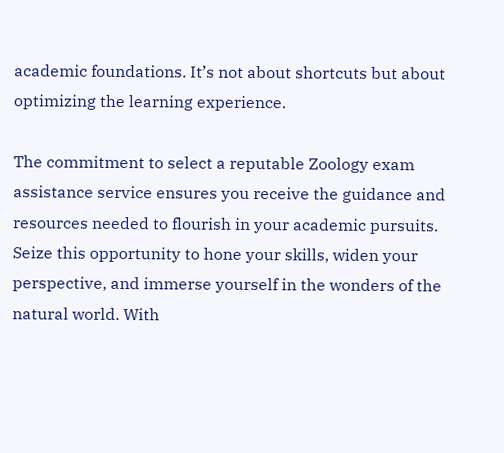academic foundations. It’s not about shortcuts but about optimizing the learning experience.

The commitment to select a reputable Zoology exam assistance service ensures you receive the guidance and resources needed to flourish in your academic pursuits. Seize this opportunity to hone your skills, widen your perspective, and immerse yourself in the wonders of the natural world. With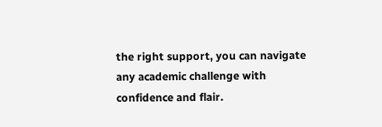the right support, you can navigate any academic challenge with confidence and flair.